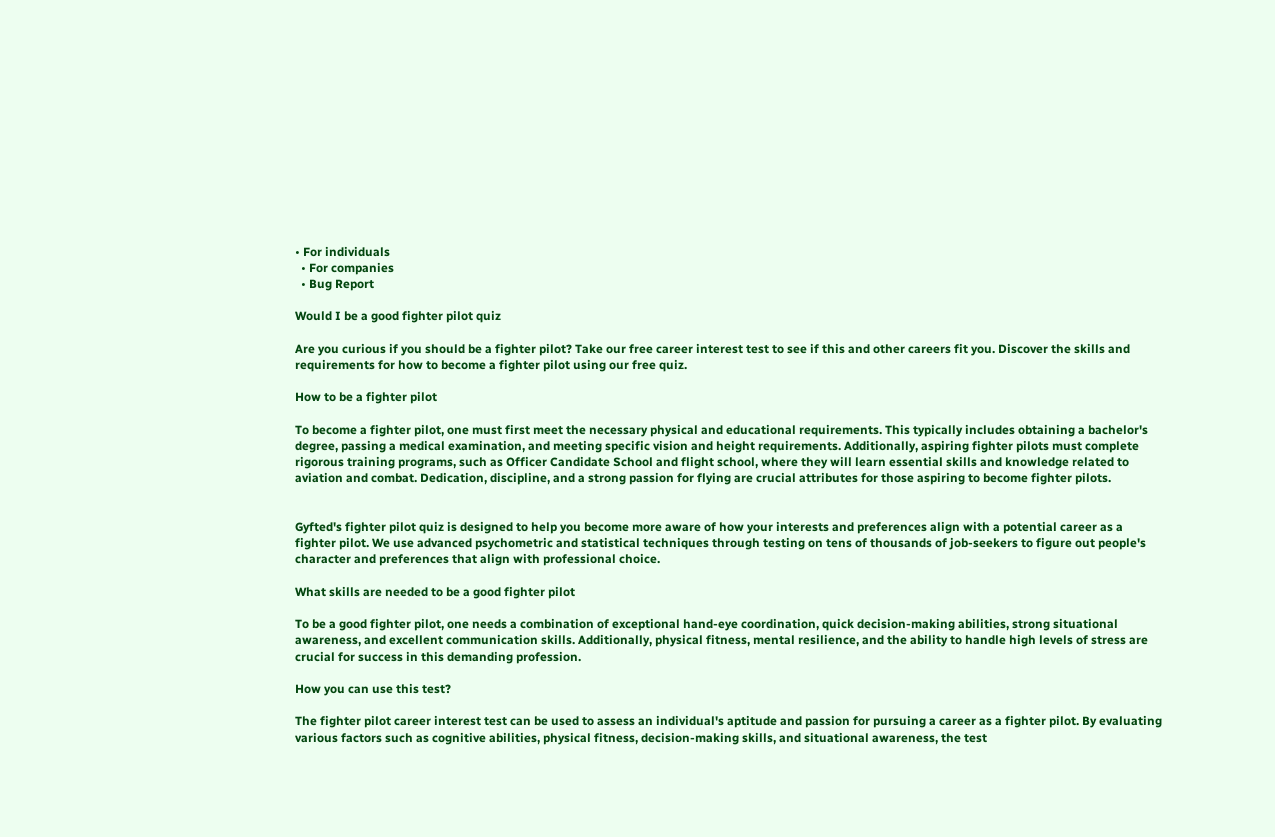• For individuals
  • For companies
  • Bug Report

Would I be a good fighter pilot quiz

Are you curious if you should be a fighter pilot? Take our free career interest test to see if this and other careers fit you. Discover the skills and requirements for how to become a fighter pilot using our free quiz.

How to be a fighter pilot

To become a fighter pilot, one must first meet the necessary physical and educational requirements. This typically includes obtaining a bachelor's degree, passing a medical examination, and meeting specific vision and height requirements. Additionally, aspiring fighter pilots must complete rigorous training programs, such as Officer Candidate School and flight school, where they will learn essential skills and knowledge related to aviation and combat. Dedication, discipline, and a strong passion for flying are crucial attributes for those aspiring to become fighter pilots.


Gyfted's fighter pilot quiz is designed to help you become more aware of how your interests and preferences align with a potential career as a fighter pilot. We use advanced psychometric and statistical techniques through testing on tens of thousands of job-seekers to figure out people's character and preferences that align with professional choice.

What skills are needed to be a good fighter pilot

To be a good fighter pilot, one needs a combination of exceptional hand-eye coordination, quick decision-making abilities, strong situational awareness, and excellent communication skills. Additionally, physical fitness, mental resilience, and the ability to handle high levels of stress are crucial for success in this demanding profession.

How you can use this test?

The fighter pilot career interest test can be used to assess an individual's aptitude and passion for pursuing a career as a fighter pilot. By evaluating various factors such as cognitive abilities, physical fitness, decision-making skills, and situational awareness, the test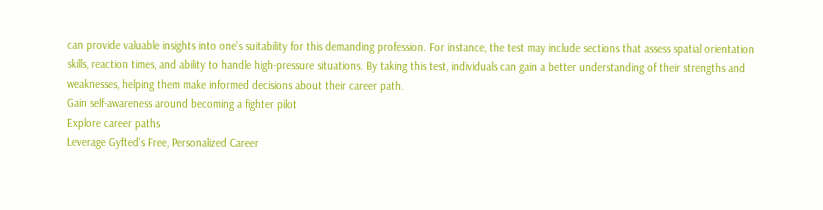can provide valuable insights into one's suitability for this demanding profession. For instance, the test may include sections that assess spatial orientation skills, reaction times, and ability to handle high-pressure situations. By taking this test, individuals can gain a better understanding of their strengths and weaknesses, helping them make informed decisions about their career path.
Gain self-awareness around becoming a fighter pilot
Explore career paths
Leverage Gyfted's Free, Personalized Career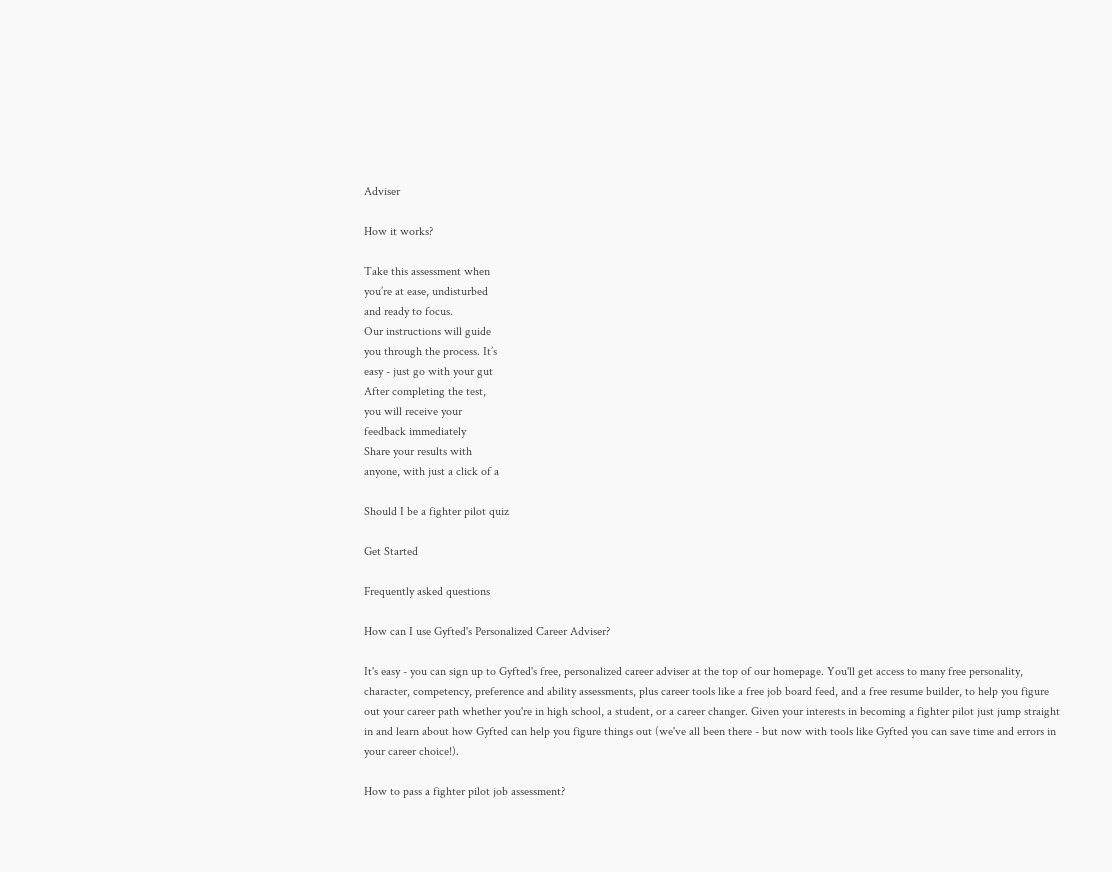Adviser

How it works?

Take this assessment when
you’re at ease, undisturbed
and ready to focus.
Our instructions will guide
you through the process. It’s
easy - just go with your gut
After completing the test,
you will receive your
feedback immediately
Share your results with
anyone, with just a click of a

Should I be a fighter pilot quiz

Get Started

Frequently asked questions

How can I use Gyfted's Personalized Career Adviser?

It's easy - you can sign up to Gyfted's free, personalized career adviser at the top of our homepage. You'll get access to many free personality, character, competency, preference and ability assessments, plus career tools like a free job board feed, and a free resume builder, to help you figure out your career path whether you're in high school, a student, or a career changer. Given your interests in becoming a fighter pilot just jump straight in and learn about how Gyfted can help you figure things out (we've all been there - but now with tools like Gyfted you can save time and errors in your career choice!).

How to pass a fighter pilot job assessment?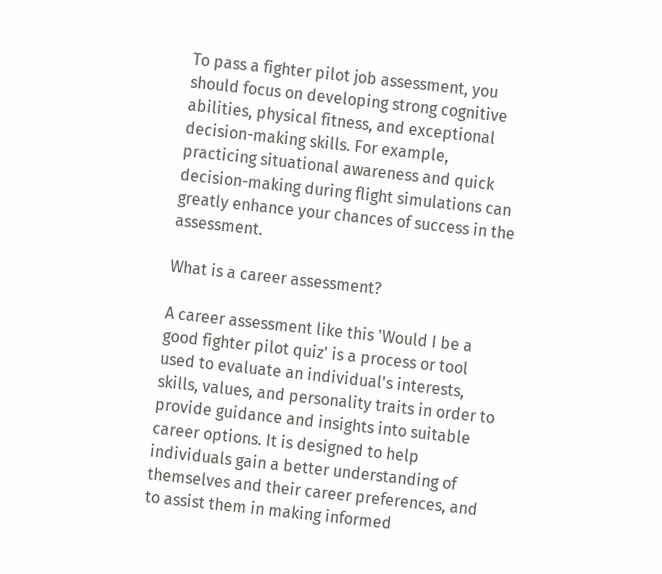To pass a fighter pilot job assessment, you should focus on developing strong cognitive abilities, physical fitness, and exceptional decision-making skills. For example, practicing situational awareness and quick decision-making during flight simulations can greatly enhance your chances of success in the assessment.

What is a career assessment?

A career assessment like this 'Would I be a good fighter pilot quiz' is a process or tool used to evaluate an individual's interests, skills, values, and personality traits in order to provide guidance and insights into suitable career options. It is designed to help individuals gain a better understanding of themselves and their career preferences, and to assist them in making informed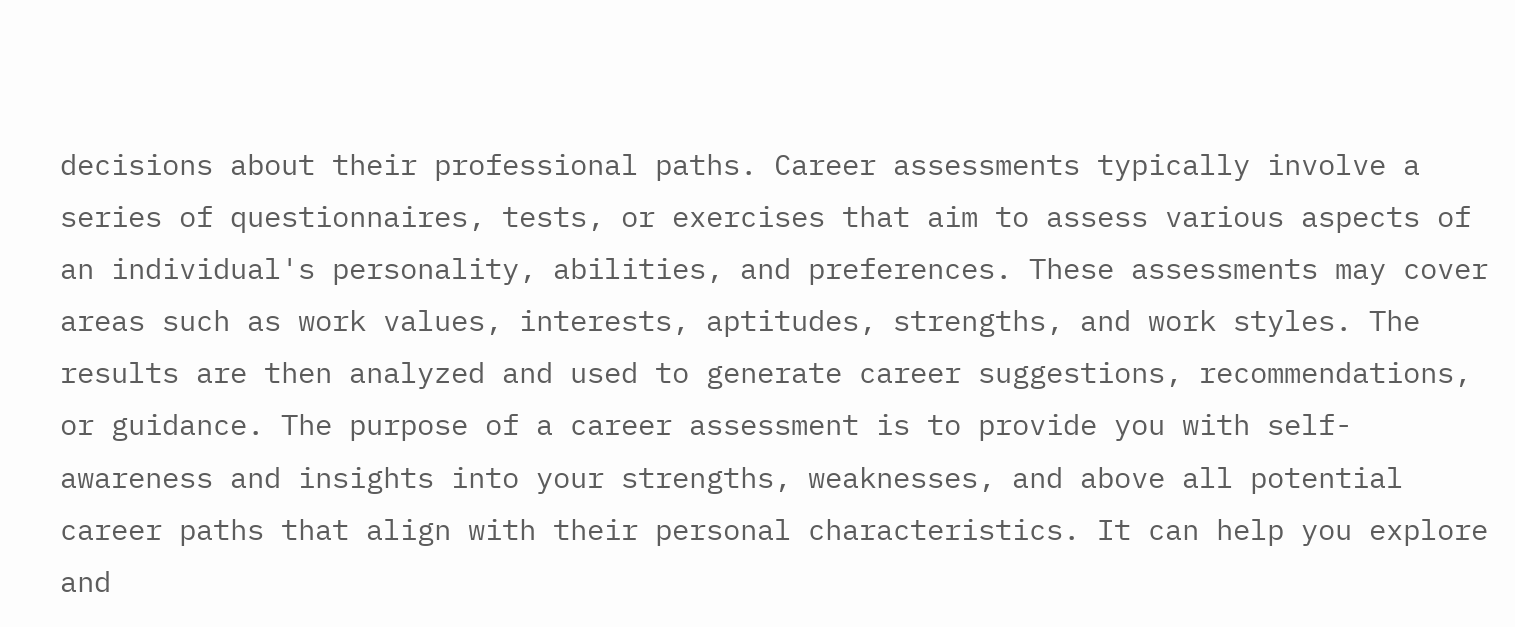decisions about their professional paths. Career assessments typically involve a series of questionnaires, tests, or exercises that aim to assess various aspects of an individual's personality, abilities, and preferences. These assessments may cover areas such as work values, interests, aptitudes, strengths, and work styles. The results are then analyzed and used to generate career suggestions, recommendations, or guidance. The purpose of a career assessment is to provide you with self-awareness and insights into your strengths, weaknesses, and above all potential career paths that align with their personal characteristics. It can help you explore and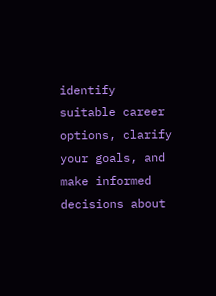identify suitable career options, clarify your goals, and make informed decisions about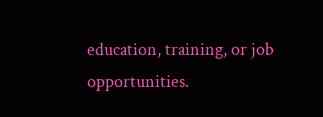education, training, or job opportunities.